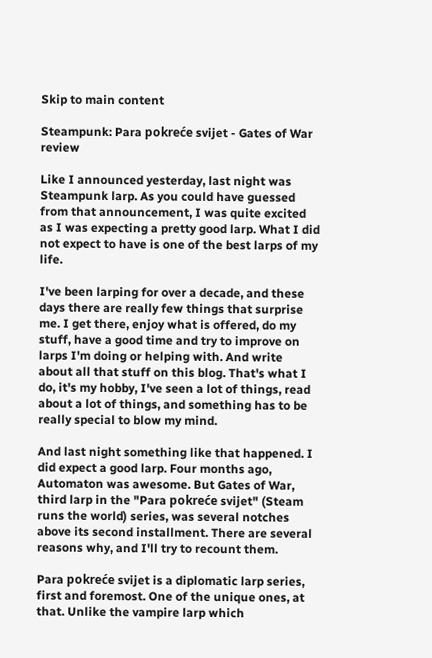Skip to main content

Steampunk: Para pokreće svijet - Gates of War review

Like I announced yesterday, last night was Steampunk larp. As you could have guessed from that announcement, I was quite excited as I was expecting a pretty good larp. What I did not expect to have is one of the best larps of my life.

I've been larping for over a decade, and these days there are really few things that surprise me. I get there, enjoy what is offered, do my stuff, have a good time and try to improve on larps I'm doing or helping with. And write about all that stuff on this blog. That's what I do, it's my hobby, I've seen a lot of things, read about a lot of things, and something has to be really special to blow my mind.

And last night something like that happened. I did expect a good larp. Four months ago, Automaton was awesome. But Gates of War, third larp in the "Para pokreće svijet" (Steam runs the world) series, was several notches above its second installment. There are several reasons why, and I'll try to recount them.

Para pokreće svijet is a diplomatic larp series, first and foremost. One of the unique ones, at that. Unlike the vampire larp which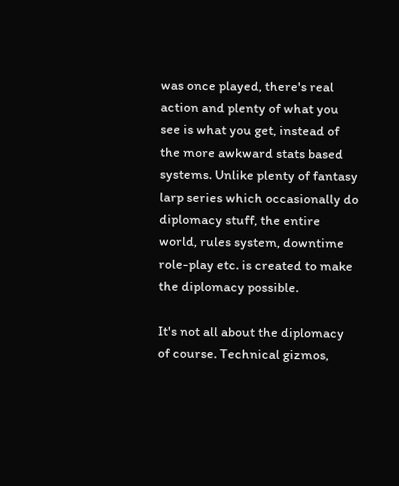was once played, there's real action and plenty of what you see is what you get, instead of the more awkward stats based systems. Unlike plenty of fantasy larp series which occasionally do diplomacy stuff, the entire world, rules system, downtime role-play etc. is created to make the diplomacy possible.

It's not all about the diplomacy of course. Technical gizmos,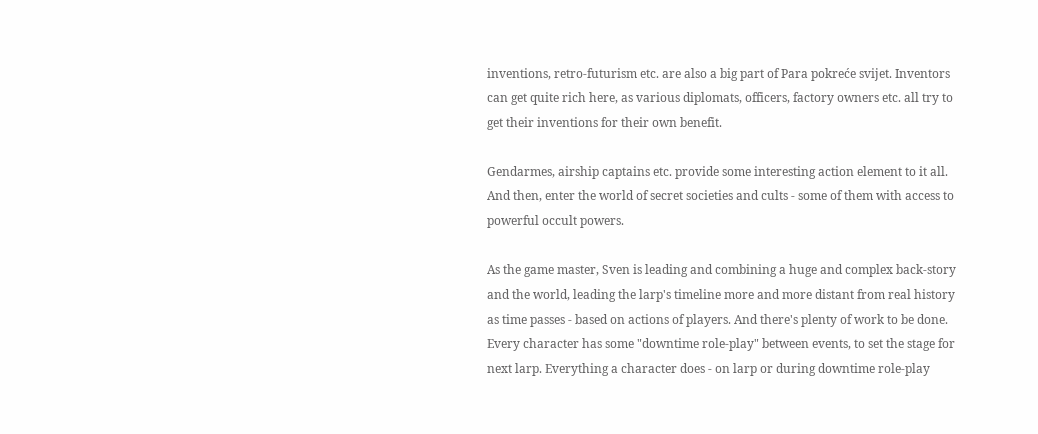inventions, retro-futurism etc. are also a big part of Para pokreće svijet. Inventors can get quite rich here, as various diplomats, officers, factory owners etc. all try to get their inventions for their own benefit.

Gendarmes, airship captains etc. provide some interesting action element to it all. And then, enter the world of secret societies and cults - some of them with access to powerful occult powers.

As the game master, Sven is leading and combining a huge and complex back-story and the world, leading the larp's timeline more and more distant from real history as time passes - based on actions of players. And there's plenty of work to be done. Every character has some "downtime role-play" between events, to set the stage for next larp. Everything a character does - on larp or during downtime role-play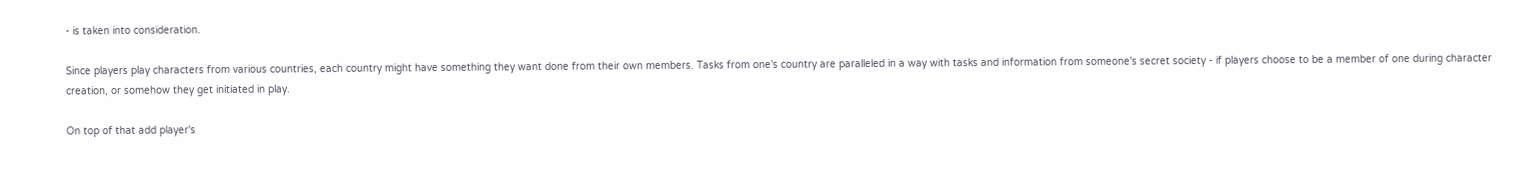- is taken into consideration.

Since players play characters from various countries, each country might have something they want done from their own members. Tasks from one's country are paralleled in a way with tasks and information from someone's secret society - if players choose to be a member of one during character creation, or somehow they get initiated in play.

On top of that add player's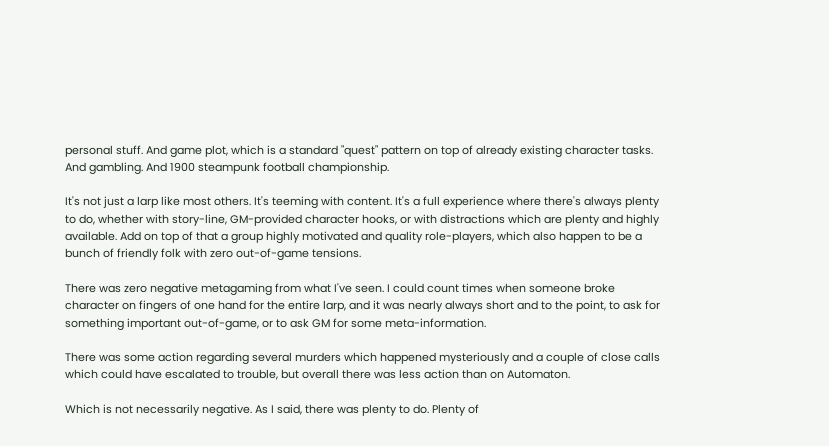personal stuff. And game plot, which is a standard "quest" pattern on top of already existing character tasks. And gambling. And 1900 steampunk football championship.

It's not just a larp like most others. It's teeming with content. It's a full experience where there's always plenty to do, whether with story-line, GM-provided character hooks, or with distractions which are plenty and highly available. Add on top of that a group highly motivated and quality role-players, which also happen to be a bunch of friendly folk with zero out-of-game tensions.

There was zero negative metagaming from what I've seen. I could count times when someone broke character on fingers of one hand for the entire larp, and it was nearly always short and to the point, to ask for something important out-of-game, or to ask GM for some meta-information.

There was some action regarding several murders which happened mysteriously and a couple of close calls which could have escalated to trouble, but overall there was less action than on Automaton.

Which is not necessarily negative. As I said, there was plenty to do. Plenty of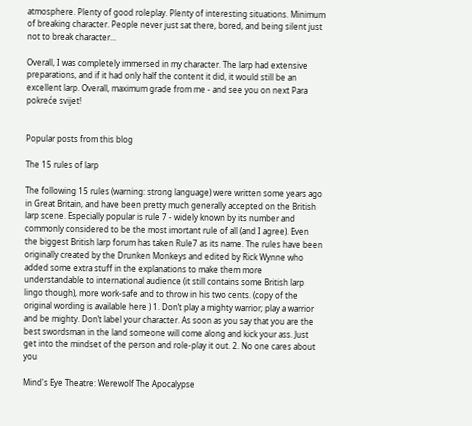atmosphere. Plenty of good roleplay. Plenty of interesting situations. Minimum of breaking character. People never just sat there, bored, and being silent just not to break character...

Overall, I was completely immersed in my character. The larp had extensive preparations, and if it had only half the content it did, it would still be an excellent larp. Overall, maximum grade from me - and see you on next Para pokreće svijet!


Popular posts from this blog

The 15 rules of larp

The following 15 rules (warning: strong language) were written some years ago in Great Britain, and have been pretty much generally accepted on the British larp scene. Especially popular is rule 7 - widely known by its number and commonly considered to be the most imortant rule of all (and I agree). Even the biggest British larp forum has taken Rule7 as its name. The rules have been originally created by the Drunken Monkeys and edited by Rick Wynne who added some extra stuff in the explanations to make them more understandable to international audience (it still contains some British larp lingo though), more work-safe and to throw in his two cents. (copy of the original wording is available here ) 1. Don’t play a mighty warrior; play a warrior and be mighty. Don’t label your character. As soon as you say that you are the best swordsman in the land someone will come along and kick your ass. Just get into the mindset of the person and role-play it out. 2. No one cares about you

Mind's Eye Theatre: Werewolf The Apocalypse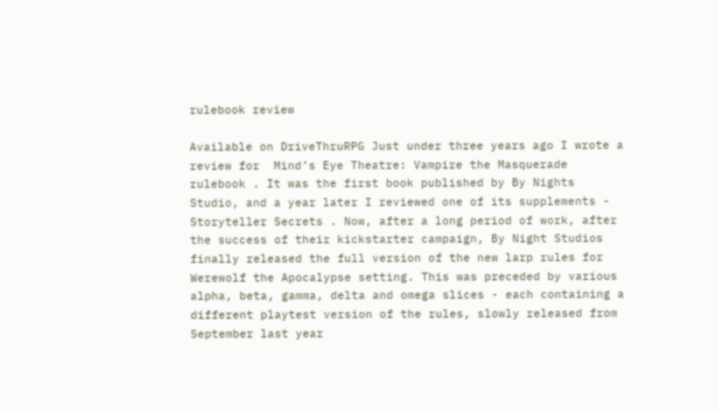rulebook review

Available on DriveThruRPG Just under three years ago I wrote a review for  Mind’s Eye Theatre: Vampire the Masquerade rulebook . It was the first book published by By Nights Studio, and a year later I reviewed one of its supplements - Storyteller Secrets . Now, after a long period of work, after the success of their kickstarter campaign, By Night Studios finally released the full version of the new larp rules for Werewolf the Apocalypse setting. This was preceded by various alpha, beta, gamma, delta and omega slices - each containing a different playtest version of the rules, slowly released from September last year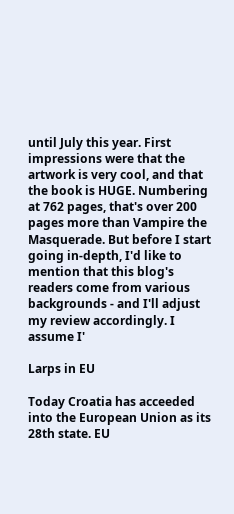until July this year. First impressions were that the artwork is very cool, and that the book is HUGE. Numbering at 762 pages, that's over 200 pages more than Vampire the Masquerade. But before I start going in-depth, I'd like to mention that this blog's readers come from various backgrounds - and I'll adjust my review accordingly. I assume I'

Larps in EU

Today Croatia has acceeded into the European Union as its 28th state. EU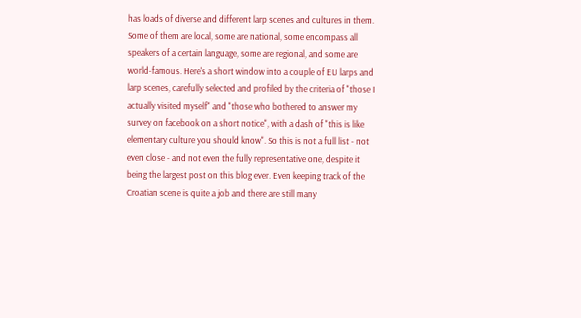has loads of diverse and different larp scenes and cultures in them. Some of them are local, some are national, some encompass all speakers of a certain language, some are regional, and some are world-famous. Here's a short window into a couple of EU larps and larp scenes, carefully selected and profiled by the criteria of "those I actually visited myself" and "those who bothered to answer my survey on facebook on a short notice", with a dash of "this is like elementary culture you should know". So this is not a full list - not even close - and not even the fully representative one, despite it being the largest post on this blog ever. Even keeping track of the Croatian scene is quite a job and there are still many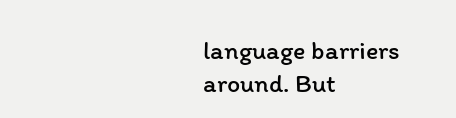language barriers around. But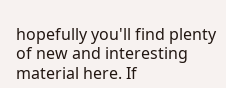hopefully you'll find plenty of new and interesting material here. If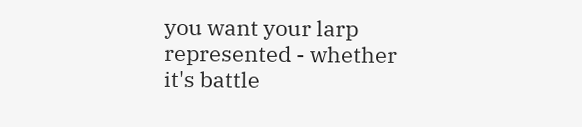you want your larp represented - whether it's battle